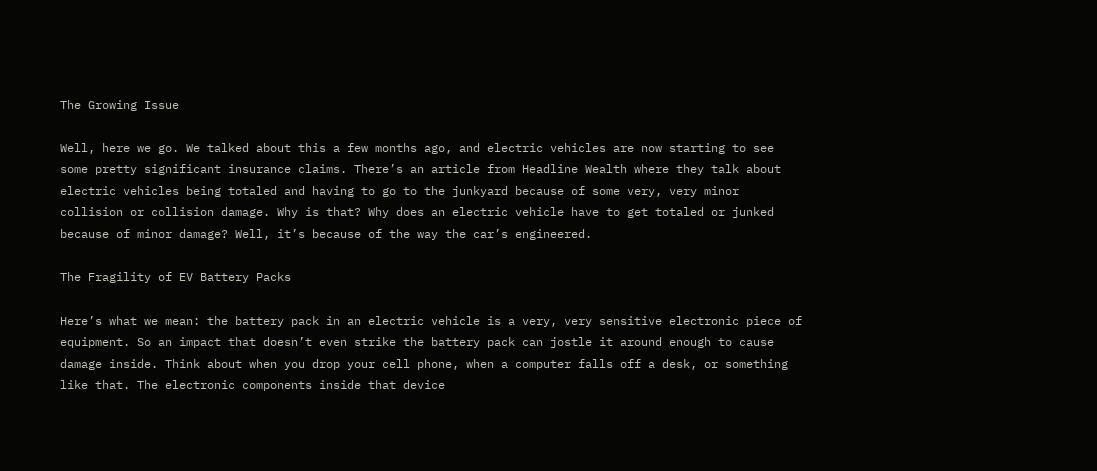The Growing Issue

Well, here we go. We talked about this a few months ago, and electric vehicles are now starting to see some pretty significant insurance claims. There’s an article from Headline Wealth where they talk about electric vehicles being totaled and having to go to the junkyard because of some very, very minor collision or collision damage. Why is that? Why does an electric vehicle have to get totaled or junked because of minor damage? Well, it’s because of the way the car’s engineered.

The Fragility of EV Battery Packs

Here’s what we mean: the battery pack in an electric vehicle is a very, very sensitive electronic piece of equipment. So an impact that doesn’t even strike the battery pack can jostle it around enough to cause damage inside. Think about when you drop your cell phone, when a computer falls off a desk, or something like that. The electronic components inside that device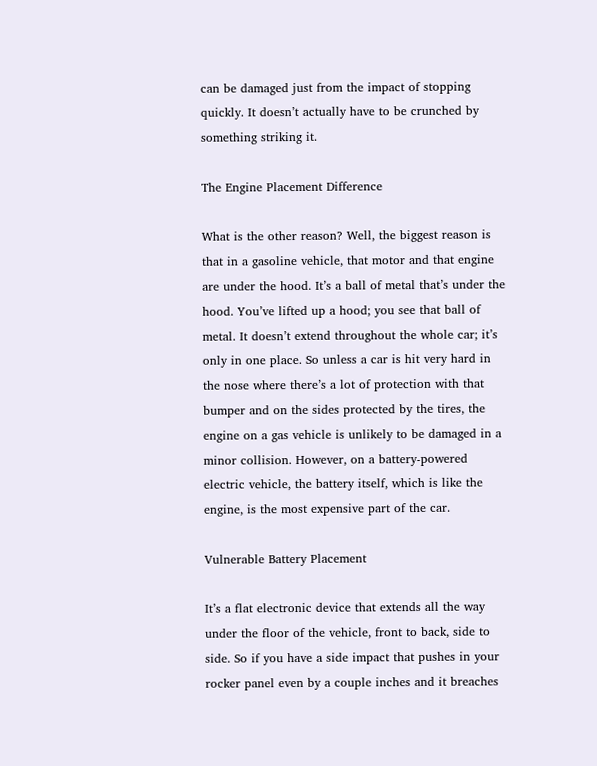can be damaged just from the impact of stopping quickly. It doesn’t actually have to be crunched by something striking it.

The Engine Placement Difference

What is the other reason? Well, the biggest reason is that in a gasoline vehicle, that motor and that engine are under the hood. It’s a ball of metal that’s under the hood. You’ve lifted up a hood; you see that ball of metal. It doesn’t extend throughout the whole car; it’s only in one place. So unless a car is hit very hard in the nose where there’s a lot of protection with that bumper and on the sides protected by the tires, the engine on a gas vehicle is unlikely to be damaged in a minor collision. However, on a battery-powered electric vehicle, the battery itself, which is like the engine, is the most expensive part of the car.

Vulnerable Battery Placement

It’s a flat electronic device that extends all the way under the floor of the vehicle, front to back, side to side. So if you have a side impact that pushes in your rocker panel even by a couple inches and it breaches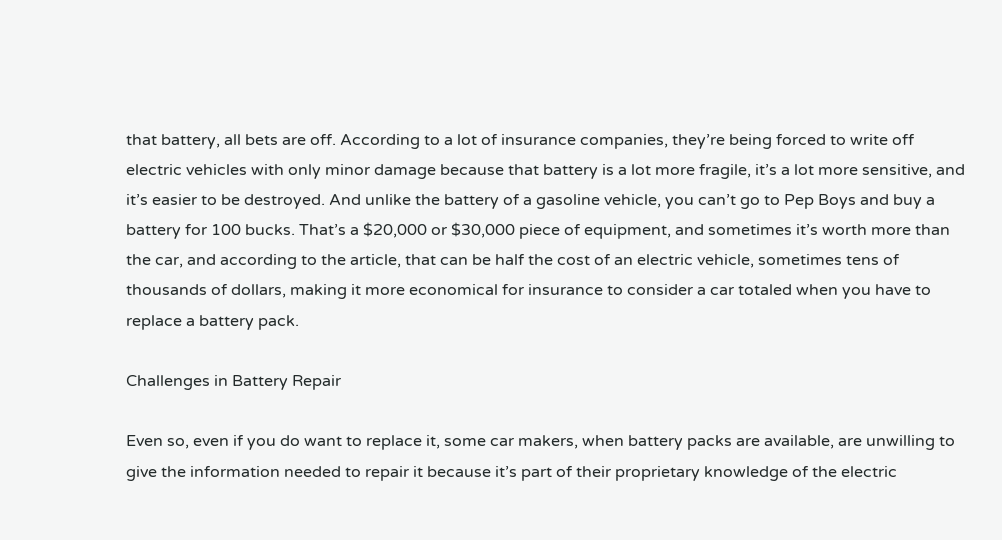that battery, all bets are off. According to a lot of insurance companies, they’re being forced to write off electric vehicles with only minor damage because that battery is a lot more fragile, it’s a lot more sensitive, and it’s easier to be destroyed. And unlike the battery of a gasoline vehicle, you can’t go to Pep Boys and buy a battery for 100 bucks. That’s a $20,000 or $30,000 piece of equipment, and sometimes it’s worth more than the car, and according to the article, that can be half the cost of an electric vehicle, sometimes tens of thousands of dollars, making it more economical for insurance to consider a car totaled when you have to replace a battery pack.

Challenges in Battery Repair

Even so, even if you do want to replace it, some car makers, when battery packs are available, are unwilling to give the information needed to repair it because it’s part of their proprietary knowledge of the electric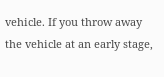vehicle. If you throw away the vehicle at an early stage,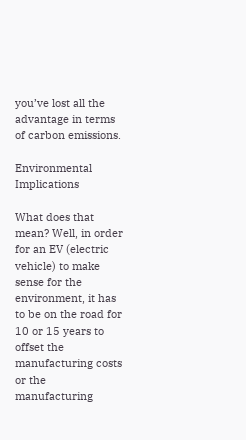you’ve lost all the advantage in terms of carbon emissions.

Environmental Implications

What does that mean? Well, in order for an EV (electric vehicle) to make sense for the environment, it has to be on the road for 10 or 15 years to offset the manufacturing costs or the manufacturing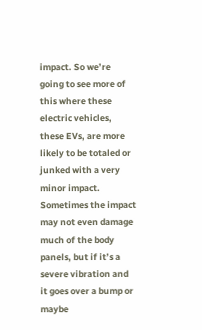impact. So we’re going to see more of this where these electric vehicles, these EVs, are more likely to be totaled or junked with a very minor impact. Sometimes the impact may not even damage much of the body panels, but if it’s a severe vibration and it goes over a bump or maybe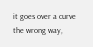it goes over a curve the wrong way,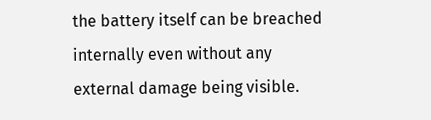the battery itself can be breached internally even without any external damage being visible.